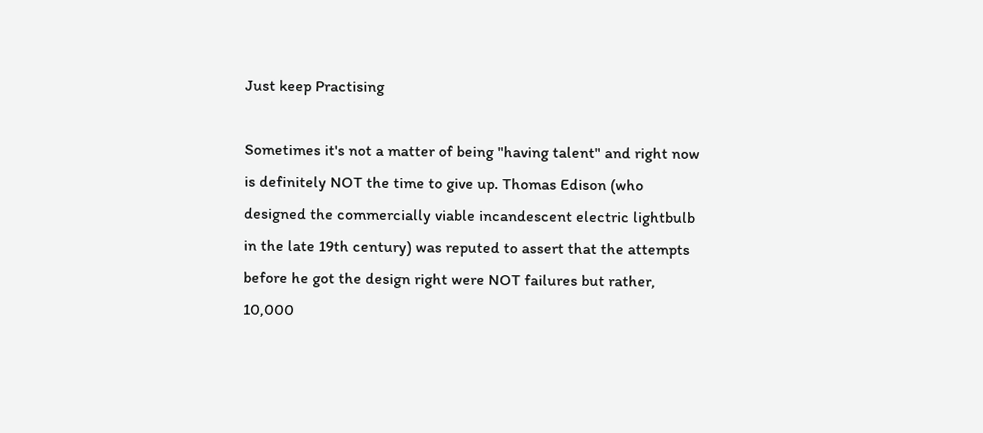Just keep Practising

Sometimes it's not a matter of being "having talent" and right now is definitely NOT the time to give up. Thomas Edison (who designed the commercially viable incandescent electric lightbulb in the late 19th century) was reputed to assert that the attempts before he got the design right were NOT failures but rather, 10,000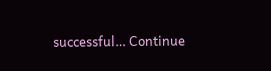successful… Continue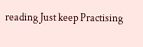reading Just keep Practising